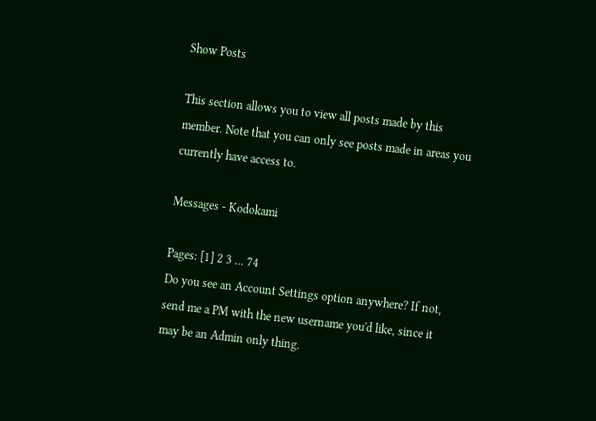Show Posts

This section allows you to view all posts made by this member. Note that you can only see posts made in areas you currently have access to.

Messages - Kodokami

Pages: [1] 2 3 ... 74
Do you see an Account Settings option anywhere? If not, send me a PM with the new username you'd like, since it may be an Admin only thing.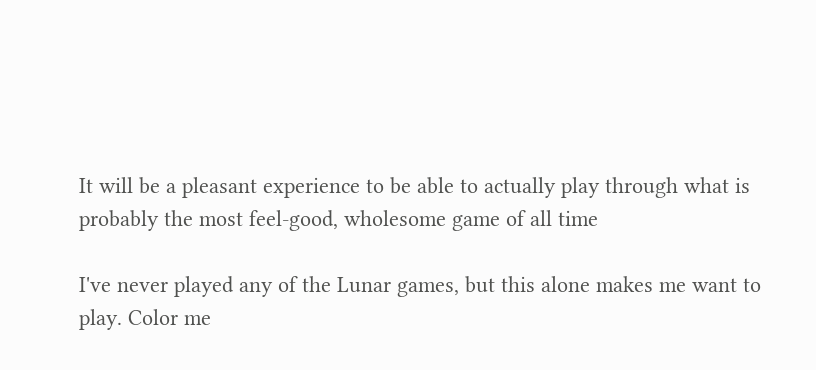It will be a pleasant experience to be able to actually play through what is probably the most feel-good, wholesome game of all time

I've never played any of the Lunar games, but this alone makes me want to play. Color me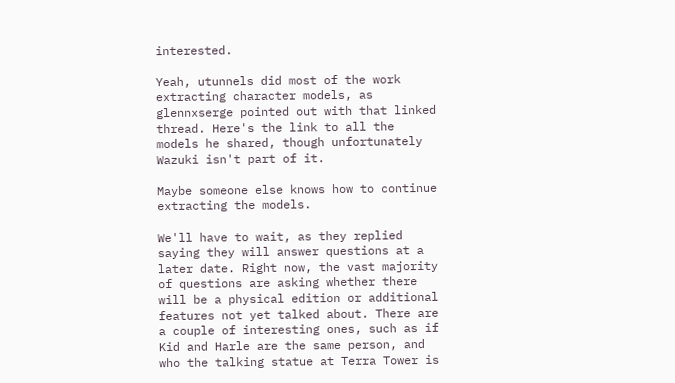interested.

Yeah, utunnels did most of the work extracting character models, as glennxserge pointed out with that linked thread. Here's the link to all the models he shared, though unfortunately Wazuki isn't part of it.

Maybe someone else knows how to continue extracting the models.

We'll have to wait, as they replied saying they will answer questions at a later date. Right now, the vast majority of questions are asking whether there will be a physical edition or additional features not yet talked about. There are a couple of interesting ones, such as if Kid and Harle are the same person, and who the talking statue at Terra Tower is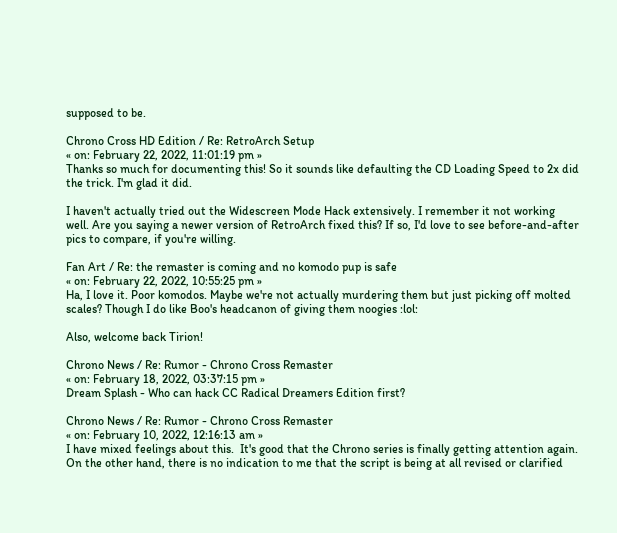supposed to be.

Chrono Cross HD Edition / Re: RetroArch Setup
« on: February 22, 2022, 11:01:19 pm »
Thanks so much for documenting this! So it sounds like defaulting the CD Loading Speed to 2x did the trick. I'm glad it did.

I haven't actually tried out the Widescreen Mode Hack extensively. I remember it not working well. Are you saying a newer version of RetroArch fixed this? If so, I'd love to see before-and-after pics to compare, if you're willing.

Fan Art / Re: the remaster is coming and no komodo pup is safe
« on: February 22, 2022, 10:55:25 pm »
Ha, I love it. Poor komodos. Maybe we're not actually murdering them but just picking off molted scales? Though I do like Boo's headcanon of giving them noogies :lol:

Also, welcome back Tirion!

Chrono News / Re: Rumor - Chrono Cross Remaster
« on: February 18, 2022, 03:37:15 pm »
Dream Splash - Who can hack CC Radical Dreamers Edition first?

Chrono News / Re: Rumor - Chrono Cross Remaster
« on: February 10, 2022, 12:16:13 am »
I have mixed feelings about this.  It's good that the Chrono series is finally getting attention again.  On the other hand, there is no indication to me that the script is being at all revised or clarified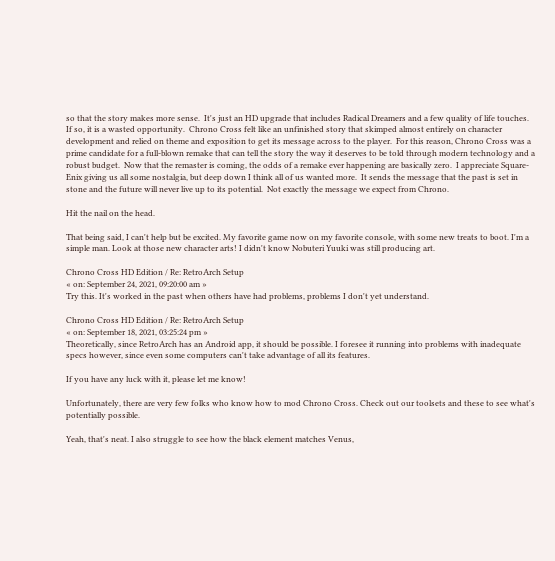so that the story makes more sense.  It's just an HD upgrade that includes Radical Dreamers and a few quality of life touches.  If so, it is a wasted opportunity.  Chrono Cross felt like an unfinished story that skimped almost entirely on character development and relied on theme and exposition to get its message across to the player.  For this reason, Chrono Cross was a prime candidate for a full-blown remake that can tell the story the way it deserves to be told through modern technology and a robust budget.  Now that the remaster is coming, the odds of a remake ever happening are basically zero.  I appreciate Square-Enix giving us all some nostalgia, but deep down I think all of us wanted more.  It sends the message that the past is set in stone and the future will never live up to its potential.  Not exactly the message we expect from Chrono.

Hit the nail on the head.

That being said, I can't help but be excited. My favorite game now on my favorite console, with some new treats to boot. I'm a simple man. Look at those new character arts! I didn't know Nobuteri Yuuki was still producing art.

Chrono Cross HD Edition / Re: RetroArch Setup
« on: September 24, 2021, 09:20:00 am »
Try this. It's worked in the past when others have had problems, problems I don't yet understand.

Chrono Cross HD Edition / Re: RetroArch Setup
« on: September 18, 2021, 03:25:24 pm »
Theoretically, since RetroArch has an Android app, it should be possible. I foresee it running into problems with inadequate specs however, since even some computers can't take advantage of all its features.

If you have any luck with it, please let me know!

Unfortunately, there are very few folks who know how to mod Chrono Cross. Check out our toolsets and these to see what's potentially possible.

Yeah, that's neat. I also struggle to see how the black element matches Venus,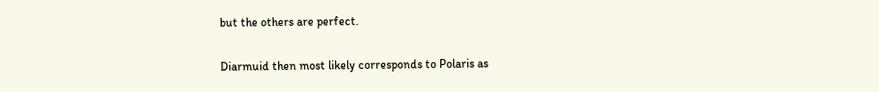but the others are perfect.

Diarmuid then most likely corresponds to Polaris as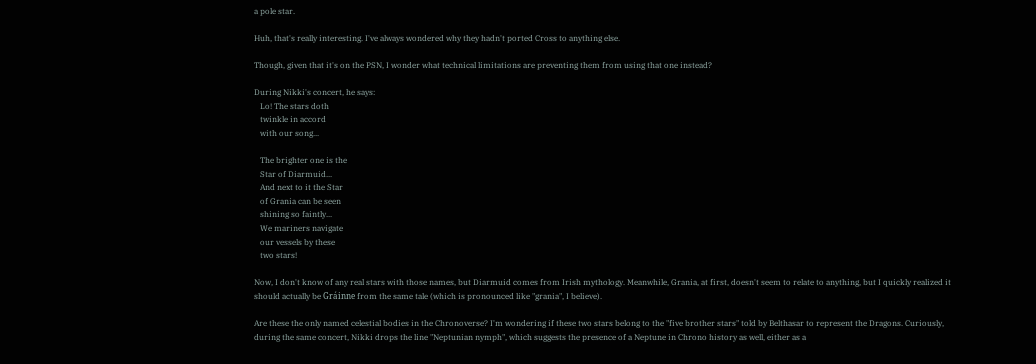a pole star.

Huh, that's really interesting. I've always wondered why they hadn't ported Cross to anything else.

Though, given that it's on the PSN, I wonder what technical limitations are preventing them from using that one instead?

During Nikki's concert, he says:
   Lo! The stars doth
   twinkle in accord
   with our song...

   The brighter one is the
   Star of Diarmuid...
   And next to it the Star
   of Grania can be seen
   shining so faintly...
   We mariners navigate
   our vessels by these
   two stars!

Now, I don't know of any real stars with those names, but Diarmuid comes from Irish mythology. Meanwhile, Grania, at first, doesn't seem to relate to anything, but I quickly realized it should actually be Gráinne from the same tale (which is pronounced like "grania", I believe).

Are these the only named celestial bodies in the Chronoverse? I'm wondering if these two stars belong to the "five brother stars" told by Belthasar to represent the Dragons. Curiously, during the same concert, Nikki drops the line "Neptunian nymph", which suggests the presence of a Neptune in Chrono history as well, either as a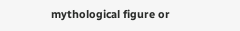mythological figure or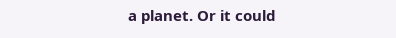a planet. Or it could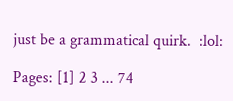just be a grammatical quirk.  :lol:

Pages: [1] 2 3 ... 74